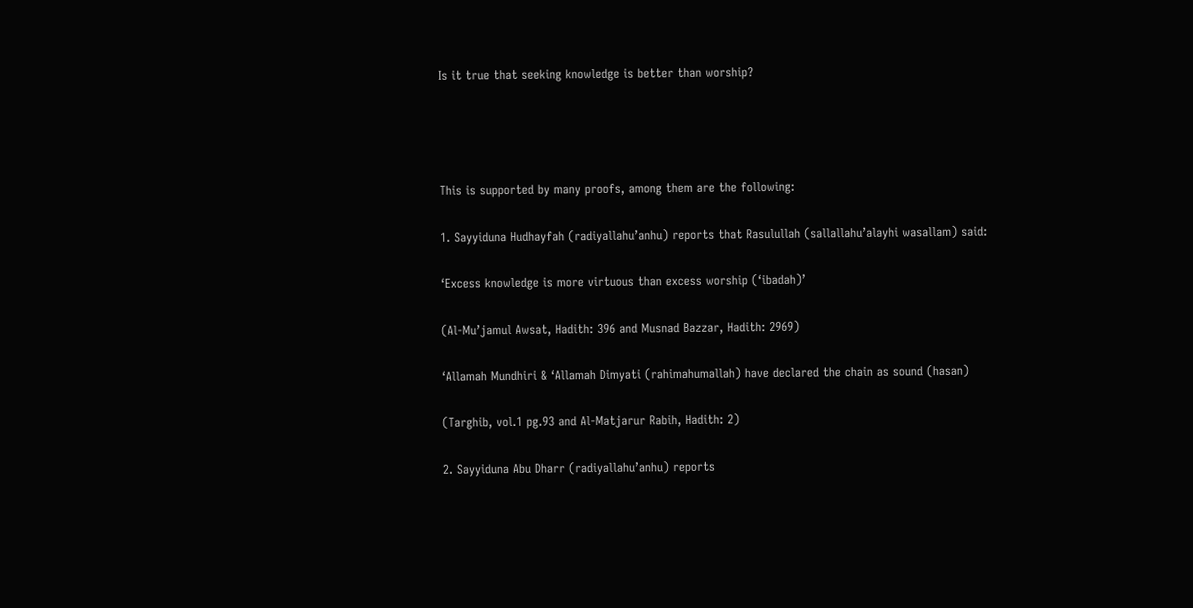Is it true that seeking knowledge is better than worship?




This is supported by many proofs, among them are the following:

1. Sayyiduna Hudhayfah (radiyallahu’anhu) reports that Rasulullah (sallallahu’alayhi wasallam) said:

‘Excess knowledge is more virtuous than excess worship (‘ibadah)’

(Al-Mu’jamul Awsat, Hadith: 396 and Musnad Bazzar, Hadith: 2969)

‘Allamah Mundhiri & ‘Allamah Dimyati (rahimahumallah) have declared the chain as sound (hasan)

(Targhib, vol.1 pg.93 and Al-Matjarur Rabih, Hadith: 2)

2. Sayyiduna Abu Dharr (radiyallahu’anhu) reports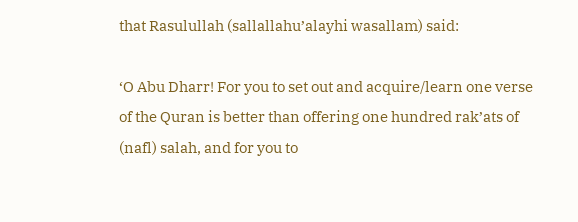that Rasulullah (sallallahu’alayhi wasallam) said:

‘O Abu Dharr! For you to set out and acquire/learn one verse of the Quran is better than offering one hundred rak’ats of (nafl) salah, and for you to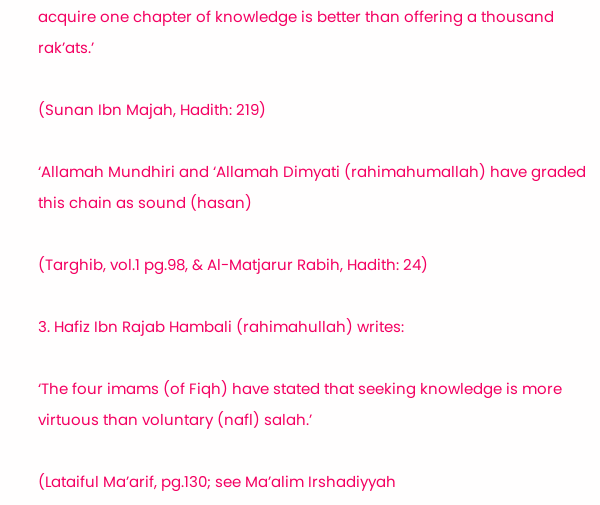acquire one chapter of knowledge is better than offering a thousand rak’ats.’

(Sunan Ibn Majah, Hadith: 219)

‘Allamah Mundhiri and ‘Allamah Dimyati (rahimahumallah) have graded this chain as sound (hasan)

(Targhib, vol.1 pg.98, & Al-Matjarur Rabih, Hadith: 24)

3. Hafiz Ibn Rajab Hambali (rahimahullah) writes:

‘The four imams (of Fiqh) have stated that seeking knowledge is more virtuous than voluntary (nafl) salah.’

(Lataiful Ma’arif, pg.130; see Ma’alim Irshadiyyah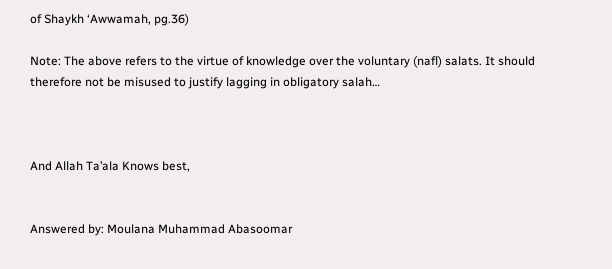of Shaykh ‘Awwamah, pg.36)

Note: The above refers to the virtue of knowledge over the voluntary (nafl) salats. It should therefore not be misused to justify lagging in obligatory salah…



And Allah Ta’ala Knows best,


Answered by: Moulana Muhammad Abasoomar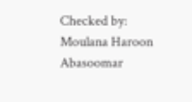Checked by: Moulana Haroon Abasoomar